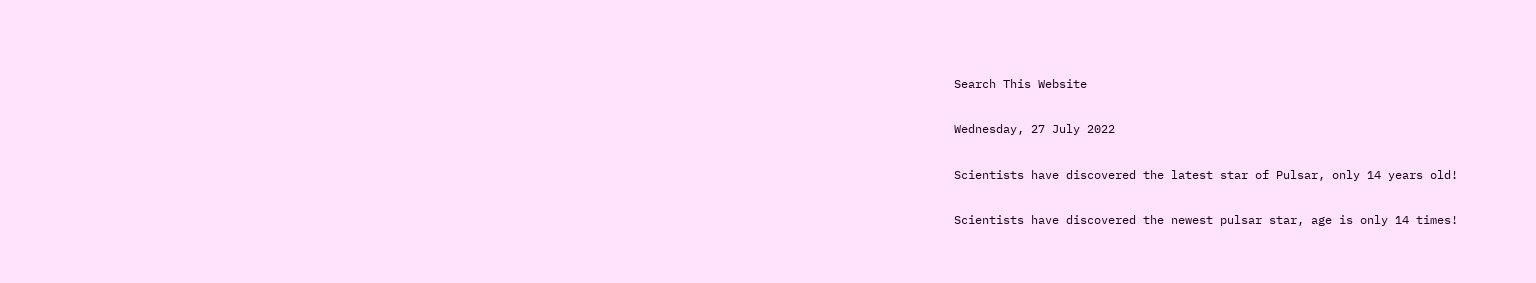Search This Website

Wednesday, 27 July 2022

Scientists have discovered the latest star of Pulsar, only 14 years old!

Scientists have discovered the newest pulsar star, age is only 14 times!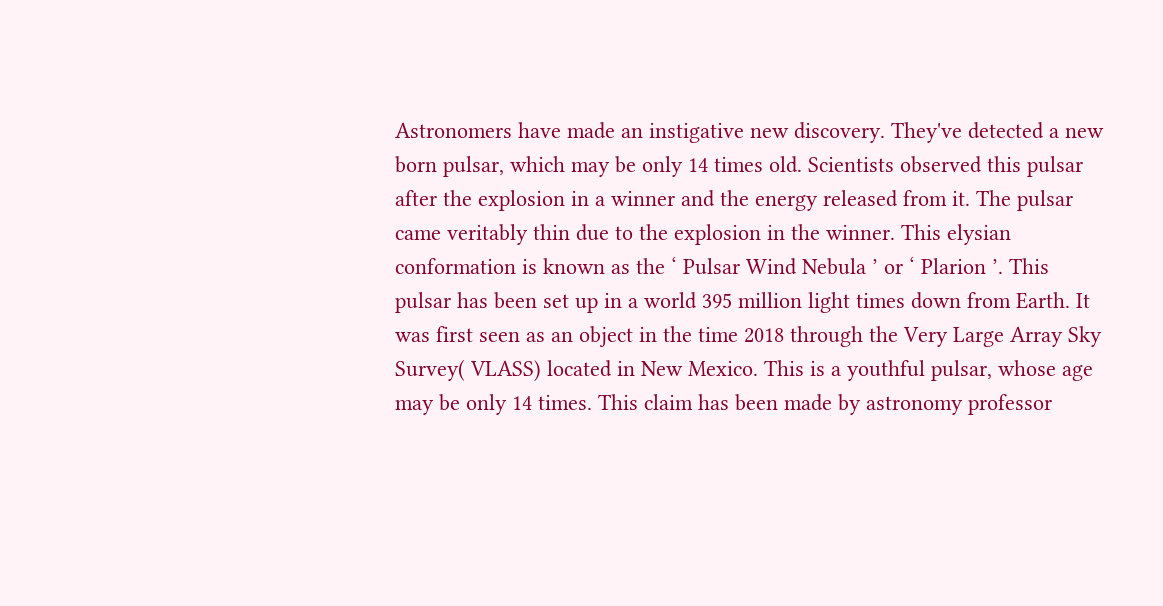Astronomers have made an instigative new discovery. They've detected a new born pulsar, which may be only 14 times old. Scientists observed this pulsar after the explosion in a winner and the energy released from it. The pulsar came veritably thin due to the explosion in the winner. This elysian conformation is known as the ‘ Pulsar Wind Nebula ’ or ‘ Plarion ’. This pulsar has been set up in a world 395 million light times down from Earth. It was first seen as an object in the time 2018 through the Very Large Array Sky Survey( VLASS) located in New Mexico. This is a youthful pulsar, whose age may be only 14 times. This claim has been made by astronomy professor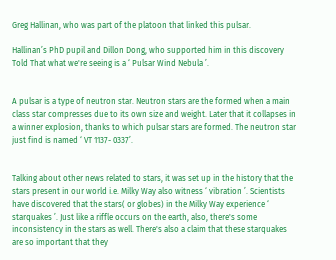Greg Hallinan, who was part of the platoon that linked this pulsar.

Hallinan’s PhD pupil and Dillon Dong, who supported him in this discovery Told That what we're seeing is a ‘ Pulsar Wind Nebula ’.


A pulsar is a type of neutron star. Neutron stars are the formed when a main class star compresses due to its own size and weight. Later that it collapses in a winner explosion, thanks to which pulsar stars are formed. The neutron star just find is named ‘ VT 1137- 0337’.


Talking about other news related to stars, it was set up in the history that the stars present in our world i.e. Milky Way also witness ‘ vibration ’. Scientists have discovered that the stars( or globes) in the Milky Way experience ‘ starquakes ’. Just like a riffle occurs on the earth, also, there's some inconsistency in the stars as well. There's also a claim that these starquakes are so important that they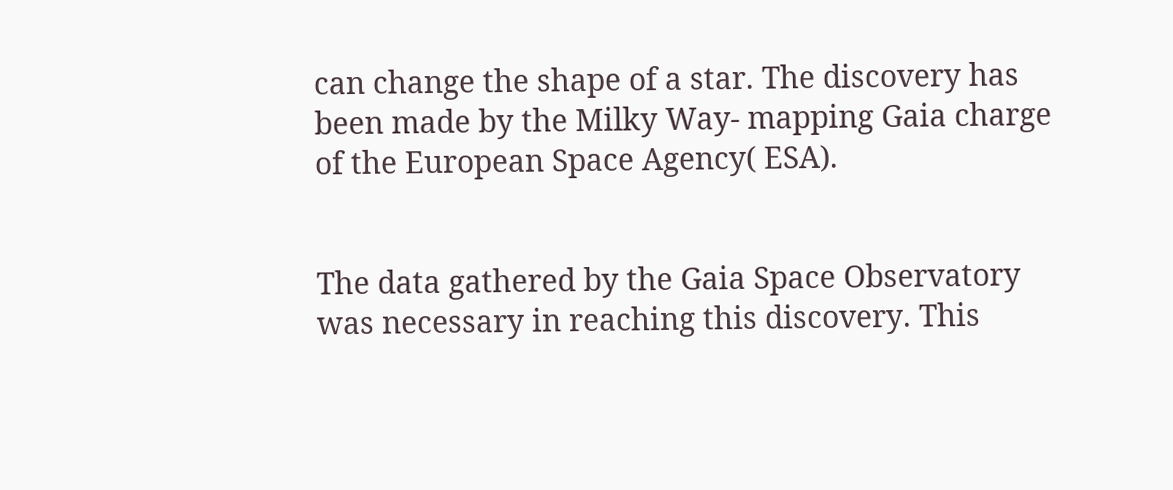can change the shape of a star. The discovery has been made by the Milky Way- mapping Gaia charge of the European Space Agency( ESA).


The data gathered by the Gaia Space Observatory was necessary in reaching this discovery. This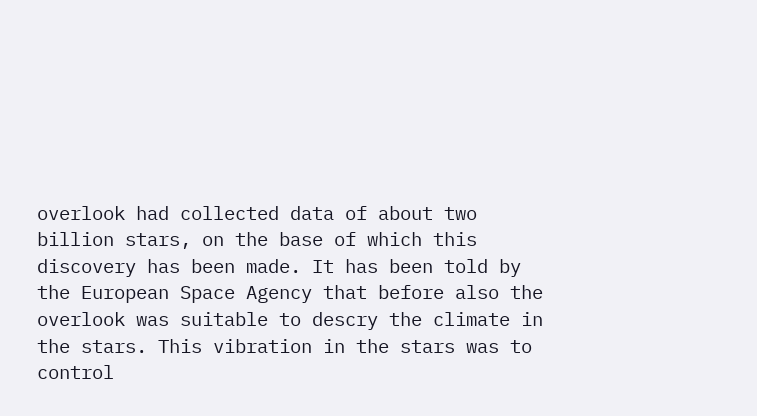overlook had collected data of about two billion stars, on the base of which this discovery has been made. It has been told by the European Space Agency that before also the overlook was suitable to descry the climate in the stars. This vibration in the stars was to control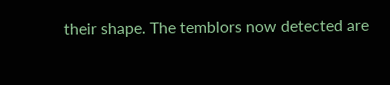their shape. The temblors now detected are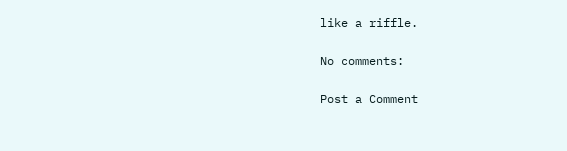like a riffle.

No comments:

Post a Comment